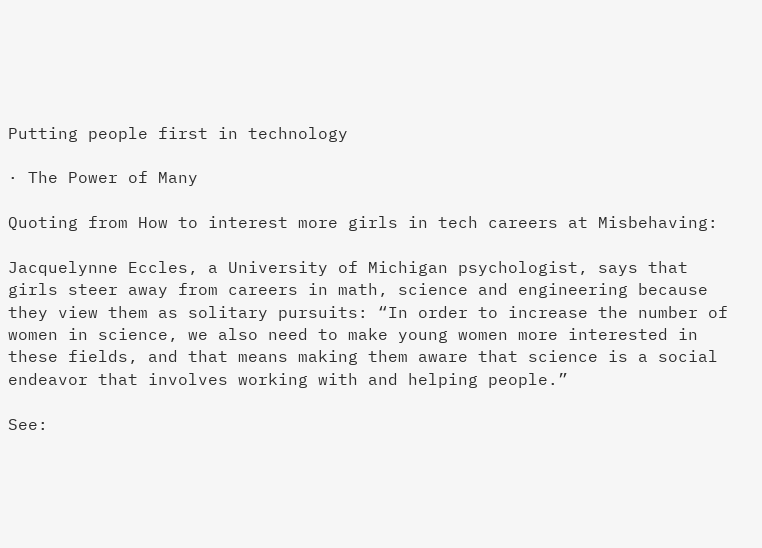Putting people first in technology

· The Power of Many

Quoting from How to interest more girls in tech careers at Misbehaving:

Jacquelynne Eccles, a University of Michigan psychologist, says that girls steer away from careers in math, science and engineering because they view them as solitary pursuits: “In order to increase the number of women in science, we also need to make young women more interested in these fields, and that means making them aware that science is a social endeavor that involves working with and helping people.”

See: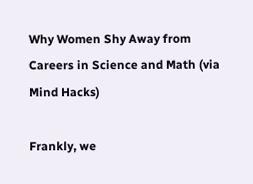Why Women Shy Away from Careers in Science and Math (via Mind Hacks)

Frankly, we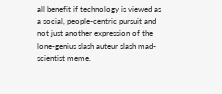all benefit if technology is viewed as a social, people-centric pursuit and not just another expression of the lone-genius slash auteur slash mad-scientist meme.